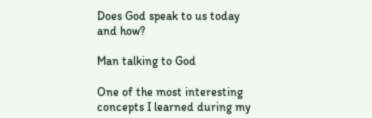Does God speak to us today and how?

Man talking to God

One of the most interesting concepts I learned during my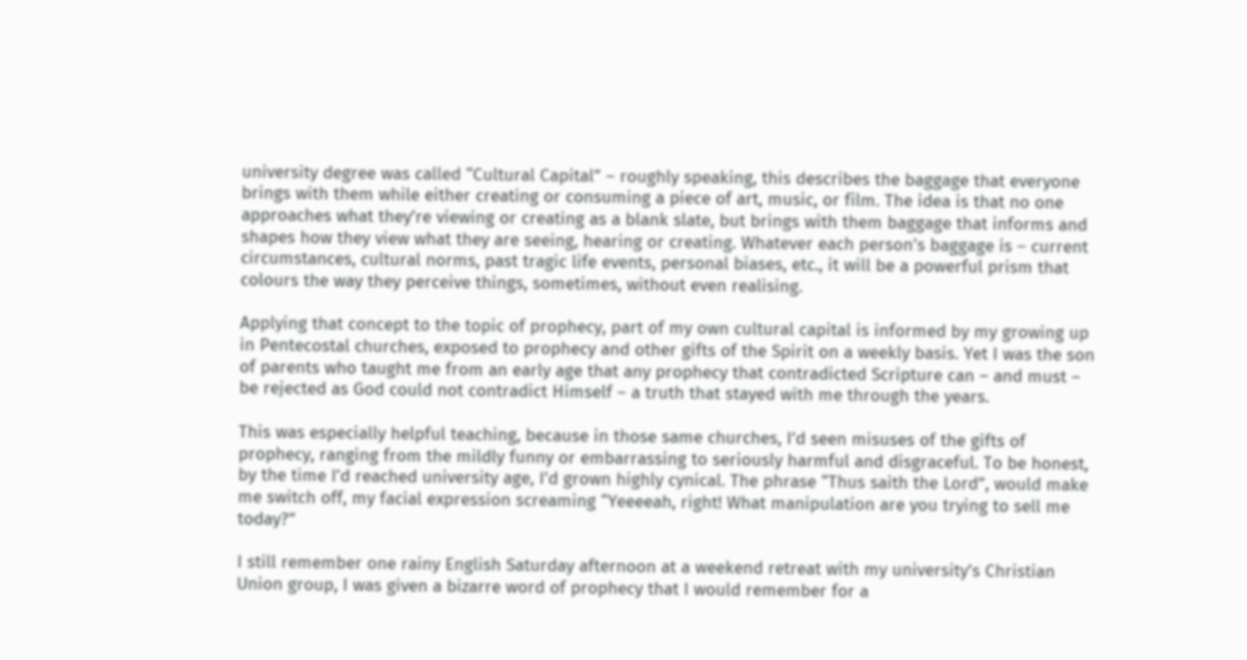university degree was called “Cultural Capital” – roughly speaking, this describes the baggage that everyone brings with them while either creating or consuming a piece of art, music, or film. The idea is that no one approaches what they’re viewing or creating as a blank slate, but brings with them baggage that informs and shapes how they view what they are seeing, hearing or creating. Whatever each person’s baggage is – current circumstances, cultural norms, past tragic life events, personal biases, etc., it will be a powerful prism that colours the way they perceive things, sometimes, without even realising.

Applying that concept to the topic of prophecy, part of my own cultural capital is informed by my growing up in Pentecostal churches, exposed to prophecy and other gifts of the Spirit on a weekly basis. Yet I was the son of parents who taught me from an early age that any prophecy that contradicted Scripture can – and must – be rejected as God could not contradict Himself – a truth that stayed with me through the years.

This was especially helpful teaching, because in those same churches, I’d seen misuses of the gifts of prophecy, ranging from the mildly funny or embarrassing to seriously harmful and disgraceful. To be honest, by the time I’d reached university age, I’d grown highly cynical. The phrase “Thus saith the Lord”, would make me switch off, my facial expression screaming “Yeeeeah, right! What manipulation are you trying to sell me today?”

I still remember one rainy English Saturday afternoon at a weekend retreat with my university’s Christian Union group, I was given a bizarre word of prophecy that I would remember for a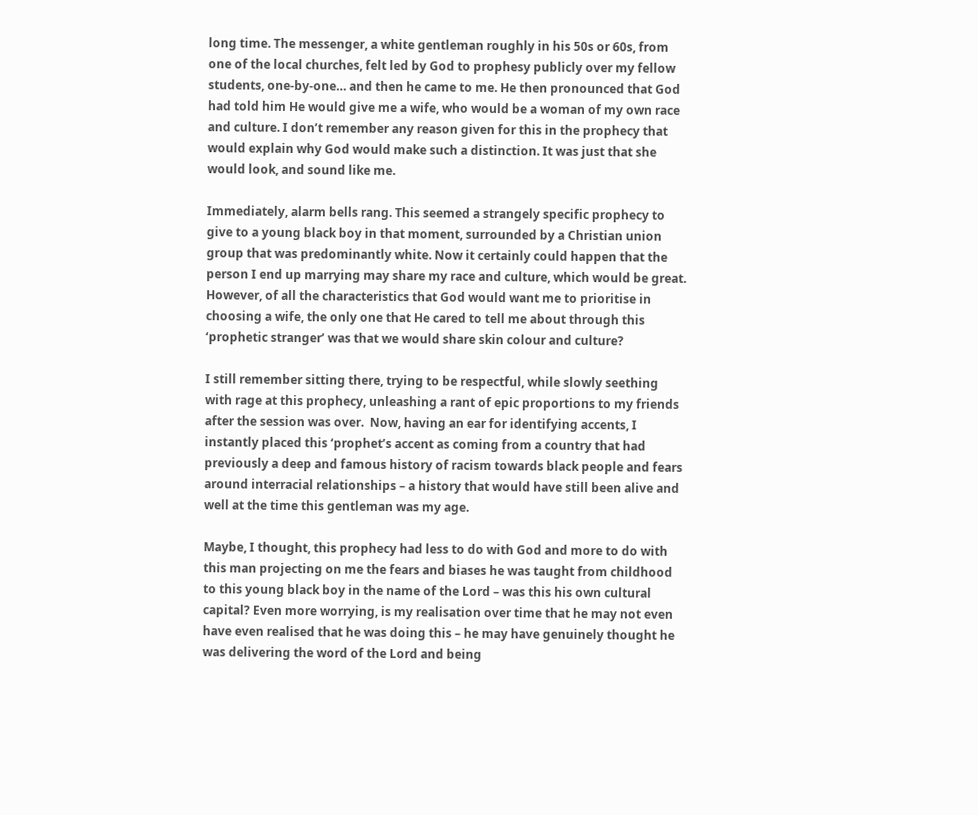long time. The messenger, a white gentleman roughly in his 50s or 60s, from one of the local churches, felt led by God to prophesy publicly over my fellow students, one-by-one… and then he came to me. He then pronounced that God had told him He would give me a wife, who would be a woman of my own race and culture. I don’t remember any reason given for this in the prophecy that would explain why God would make such a distinction. It was just that she would look, and sound like me.

Immediately, alarm bells rang. This seemed a strangely specific prophecy to give to a young black boy in that moment, surrounded by a Christian union group that was predominantly white. Now it certainly could happen that the person I end up marrying may share my race and culture, which would be great. However, of all the characteristics that God would want me to prioritise in choosing a wife, the only one that He cared to tell me about through this ‘prophetic stranger’ was that we would share skin colour and culture?

I still remember sitting there, trying to be respectful, while slowly seething with rage at this prophecy, unleashing a rant of epic proportions to my friends after the session was over.  Now, having an ear for identifying accents, I instantly placed this ‘prophet’s accent as coming from a country that had previously a deep and famous history of racism towards black people and fears around interracial relationships – a history that would have still been alive and well at the time this gentleman was my age.

Maybe, I thought, this prophecy had less to do with God and more to do with this man projecting on me the fears and biases he was taught from childhood to this young black boy in the name of the Lord – was this his own cultural capital? Even more worrying, is my realisation over time that he may not even have even realised that he was doing this – he may have genuinely thought he was delivering the word of the Lord and being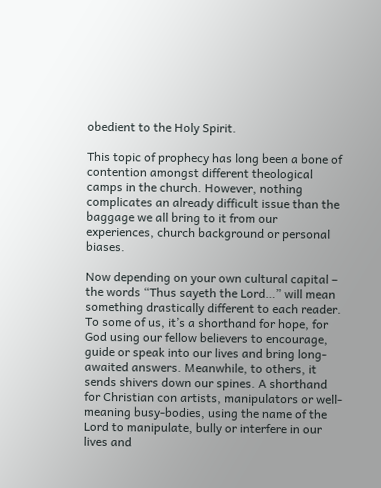obedient to the Holy Spirit.

This topic of prophecy has long been a bone of contention amongst different theological camps in the church. However, nothing complicates an already difficult issue than the baggage we all bring to it from our experiences, church background or personal biases.

Now depending on your own cultural capital – the words “Thus sayeth the Lord…” will mean something drastically different to each reader. To some of us, it’s a shorthand for hope, for God using our fellow believers to encourage, guide or speak into our lives and bring long-awaited answers. Meanwhile, to others, it sends shivers down our spines. A shorthand for Christian con artists, manipulators or well-meaning busy-bodies, using the name of the Lord to manipulate, bully or interfere in our lives and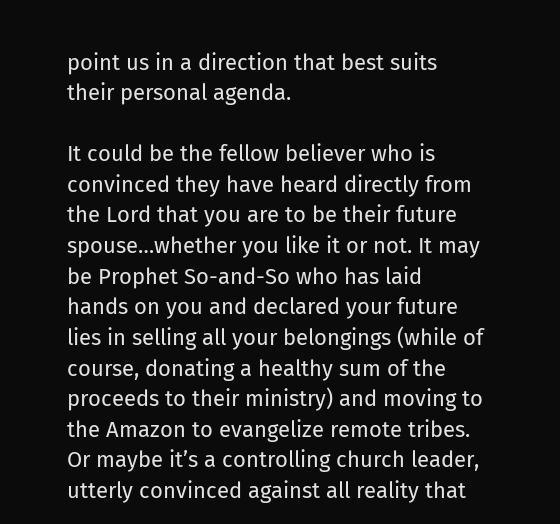point us in a direction that best suits their personal agenda.

It could be the fellow believer who is convinced they have heard directly from the Lord that you are to be their future spouse…whether you like it or not. It may be Prophet So-and-So who has laid hands on you and declared your future lies in selling all your belongings (while of course, donating a healthy sum of the proceeds to their ministry) and moving to the Amazon to evangelize remote tribes. Or maybe it’s a controlling church leader, utterly convinced against all reality that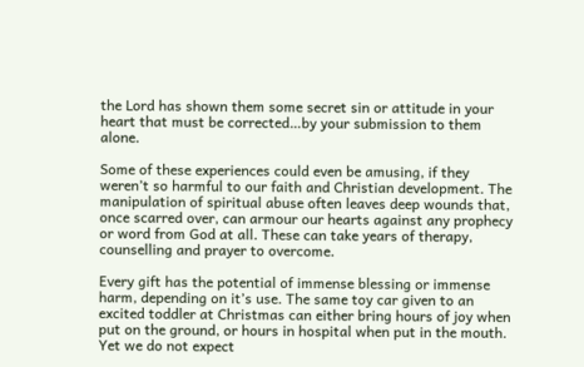the Lord has shown them some secret sin or attitude in your heart that must be corrected…by your submission to them alone.

Some of these experiences could even be amusing, if they weren’t so harmful to our faith and Christian development. The manipulation of spiritual abuse often leaves deep wounds that, once scarred over, can armour our hearts against any prophecy or word from God at all. These can take years of therapy, counselling and prayer to overcome.

Every gift has the potential of immense blessing or immense harm, depending on it’s use. The same toy car given to an excited toddler at Christmas can either bring hours of joy when put on the ground, or hours in hospital when put in the mouth. Yet we do not expect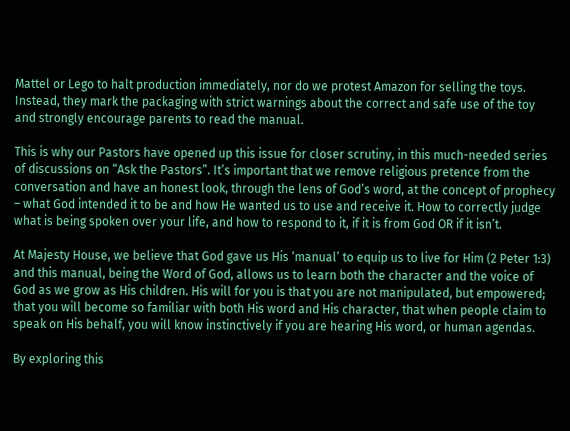Mattel or Lego to halt production immediately, nor do we protest Amazon for selling the toys. Instead, they mark the packaging with strict warnings about the correct and safe use of the toy and strongly encourage parents to read the manual.

This is why our Pastors have opened up this issue for closer scrutiny, in this much-needed series of discussions on “Ask the Pastors”. It’s important that we remove religious pretence from the conversation and have an honest look, through the lens of God’s word, at the concept of prophecy – what God intended it to be and how He wanted us to use and receive it. How to correctly judge what is being spoken over your life, and how to respond to it, if it is from God OR if it isn’t.

At Majesty House, we believe that God gave us His ‘manual’ to equip us to live for Him (2 Peter 1:3) and this manual, being the Word of God, allows us to learn both the character and the voice of God as we grow as His children. His will for you is that you are not manipulated, but empowered; that you will become so familiar with both His word and His character, that when people claim to speak on His behalf, you will know instinctively if you are hearing His word, or human agendas.

By exploring this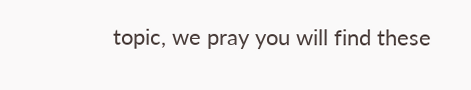topic, we pray you will find these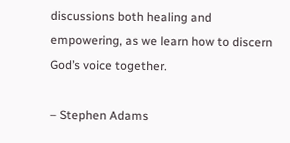discussions both healing and empowering, as we learn how to discern God’s voice together.

– Stephen Adams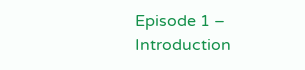Episode 1 – Introduction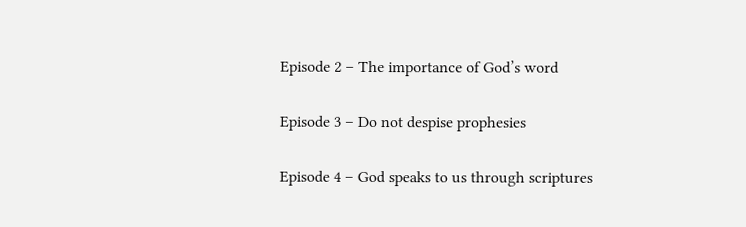Episode 2 – The importance of God’s word

Episode 3 – Do not despise prophesies

Episode 4 – God speaks to us through scriptures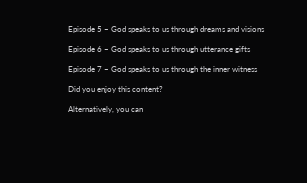Episode 5 – God speaks to us through dreams and visions

Episode 6 – God speaks to us through utterance gifts

Episode 7 – God speaks to us through the inner witness

Did you enjoy this content?

Alternatively, you can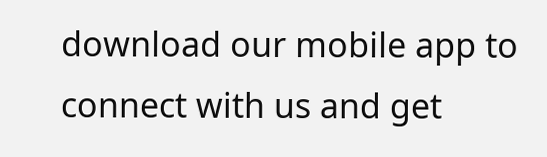download our mobile app to connect with us and get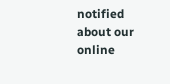notified about our online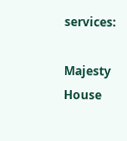services:

Majesty House